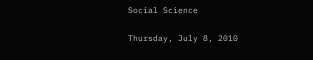Social Science

Thursday, July 8, 2010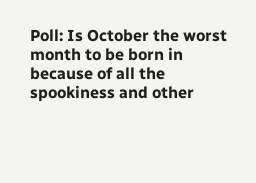Poll: Is October the worst month to be born in because of all the spookiness and other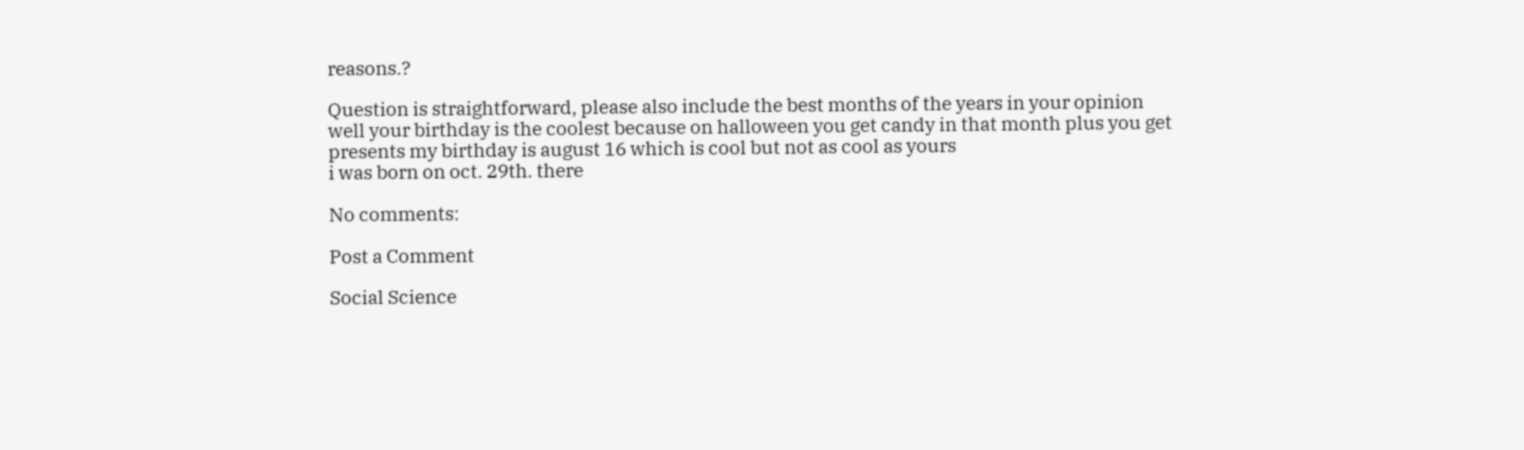reasons.?

Question is straightforward, please also include the best months of the years in your opinion
well your birthday is the coolest because on halloween you get candy in that month plus you get presents my birthday is august 16 which is cool but not as cool as yours
i was born on oct. 29th. there

No comments:

Post a Comment

Social Science